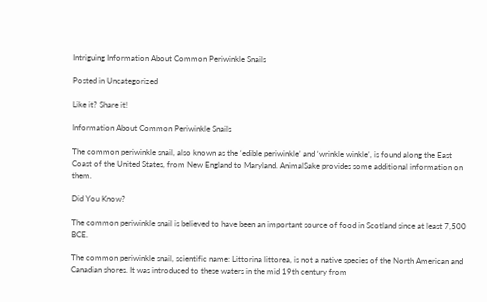Intriguing Information About Common Periwinkle Snails

Posted in Uncategorized

Like it? Share it!

Information About Common Periwinkle Snails

The common periwinkle snail, also known as the ‘edible periwinkle’ and ‘wrinkle winkle’, is found along the East Coast of the United States, from New England to Maryland. AnimalSake provides some additional information on them.

Did You Know?

The common periwinkle snail is believed to have been an important source of food in Scotland since at least 7,500 BCE.

The common periwinkle snail, scientific name: Littorina littorea, is not a native species of the North American and Canadian shores. It was introduced to these waters in the mid 19th century from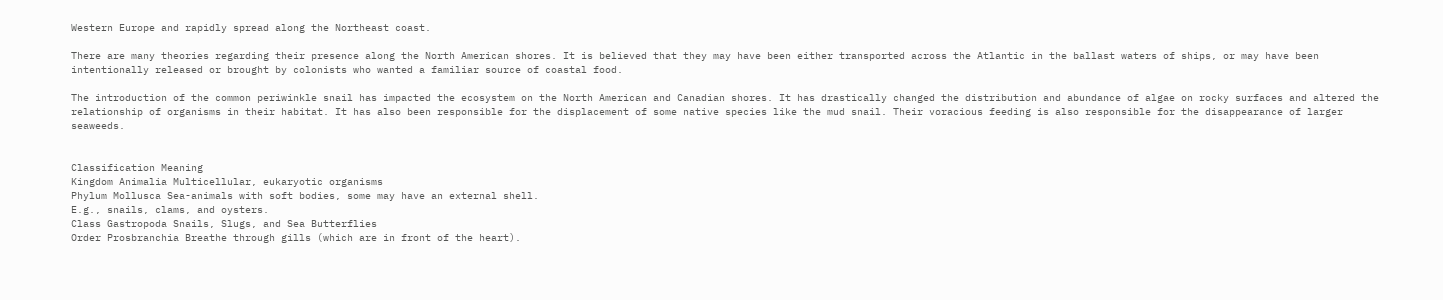Western Europe and rapidly spread along the Northeast coast.

There are many theories regarding their presence along the North American shores. It is believed that they may have been either transported across the Atlantic in the ballast waters of ships, or may have been intentionally released or brought by colonists who wanted a familiar source of coastal food.

The introduction of the common periwinkle snail has impacted the ecosystem on the North American and Canadian shores. It has drastically changed the distribution and abundance of algae on rocky surfaces and altered the relationship of organisms in their habitat. It has also been responsible for the displacement of some native species like the mud snail. Their voracious feeding is also responsible for the disappearance of larger seaweeds.


Classification Meaning
Kingdom Animalia Multicellular, eukaryotic organisms
Phylum Mollusca Sea-animals with soft bodies, some may have an external shell.
E.g., snails, clams, and oysters.
Class Gastropoda Snails, Slugs, and Sea Butterflies
Order Prosbranchia Breathe through gills (which are in front of the heart).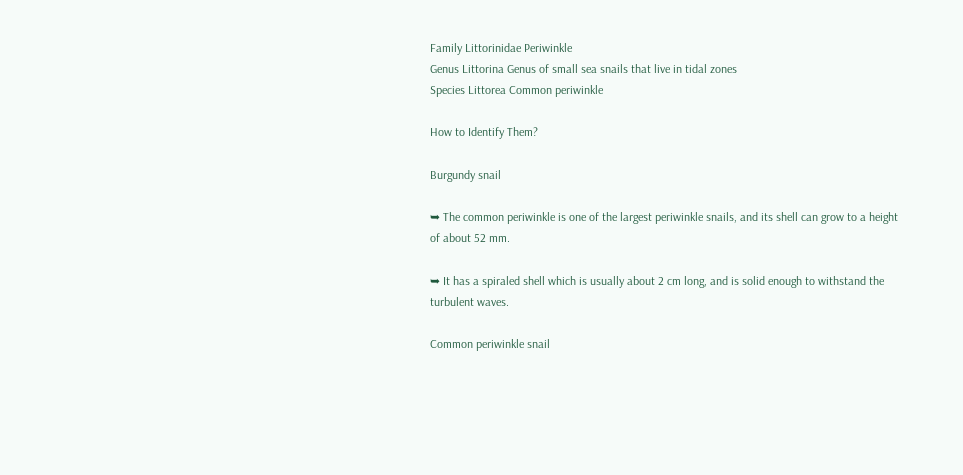Family Littorinidae Periwinkle
Genus Littorina Genus of small sea snails that live in tidal zones
Species Littorea Common periwinkle

How to Identify Them?

Burgundy snail

➥ The common periwinkle is one of the largest periwinkle snails, and its shell can grow to a height of about 52 mm.

➥ It has a spiraled shell which is usually about 2 cm long, and is solid enough to withstand the turbulent waves.

Common periwinkle snail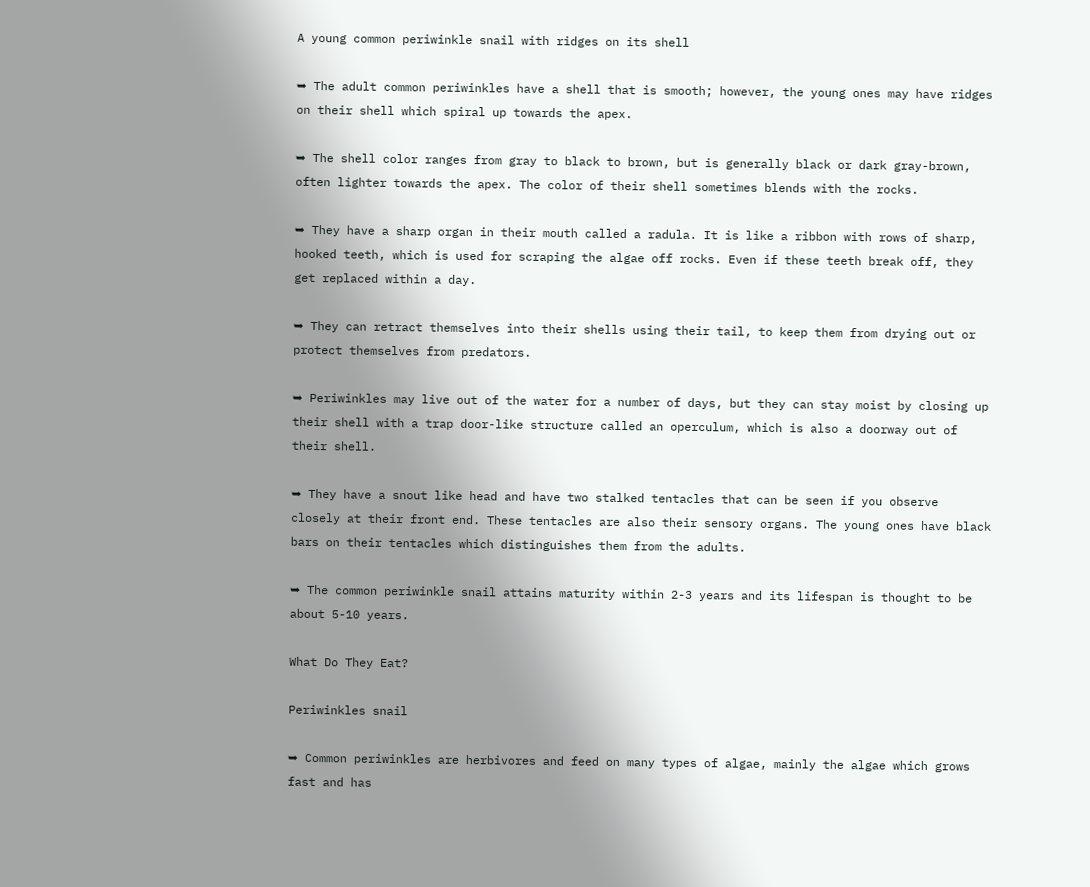A young common periwinkle snail with ridges on its shell

➥ The adult common periwinkles have a shell that is smooth; however, the young ones may have ridges on their shell which spiral up towards the apex.

➥ The shell color ranges from gray to black to brown, but is generally black or dark gray-brown, often lighter towards the apex. The color of their shell sometimes blends with the rocks.

➥ They have a sharp organ in their mouth called a radula. It is like a ribbon with rows of sharp, hooked teeth, which is used for scraping the algae off rocks. Even if these teeth break off, they get replaced within a day.

➥ They can retract themselves into their shells using their tail, to keep them from drying out or protect themselves from predators.

➥ Periwinkles may live out of the water for a number of days, but they can stay moist by closing up their shell with a trap door-like structure called an operculum, which is also a doorway out of their shell.

➥ They have a snout like head and have two stalked tentacles that can be seen if you observe closely at their front end. These tentacles are also their sensory organs. The young ones have black bars on their tentacles which distinguishes them from the adults.

➥ The common periwinkle snail attains maturity within 2-3 years and its lifespan is thought to be about 5-10 years.

What Do They Eat?

Periwinkles snail

➥ Common periwinkles are herbivores and feed on many types of algae, mainly the algae which grows fast and has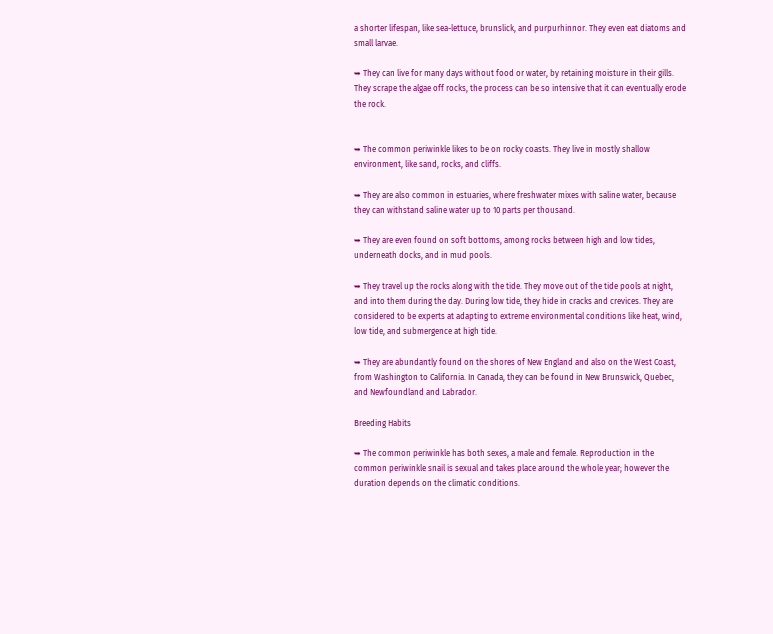a shorter lifespan, like sea-lettuce, brunslick, and purpurhinnor. They even eat diatoms and small larvae.

➥ They can live for many days without food or water, by retaining moisture in their gills. They scrape the algae off rocks, the process can be so intensive that it can eventually erode the rock.


➥ The common periwinkle likes to be on rocky coasts. They live in mostly shallow environment, like sand, rocks, and cliffs.

➥ They are also common in estuaries, where freshwater mixes with saline water, because they can withstand saline water up to 10 parts per thousand.

➥ They are even found on soft bottoms, among rocks between high and low tides, underneath docks, and in mud pools.

➥ They travel up the rocks along with the tide. They move out of the tide pools at night, and into them during the day. During low tide, they hide in cracks and crevices. They are considered to be experts at adapting to extreme environmental conditions like heat, wind, low tide, and submergence at high tide.

➥ They are abundantly found on the shores of New England and also on the West Coast, from Washington to California. In Canada, they can be found in New Brunswick, Quebec, and Newfoundland and Labrador.

Breeding Habits

➥ The common periwinkle has both sexes, a male and female. Reproduction in the common periwinkle snail is sexual and takes place around the whole year; however the duration depends on the climatic conditions.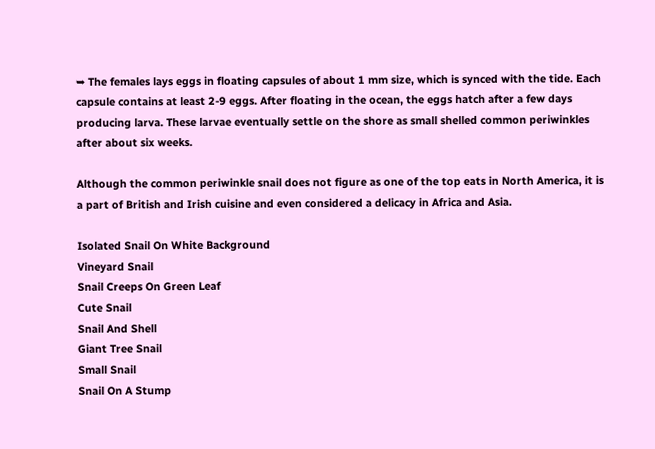➥ The females lays eggs in floating capsules of about 1 mm size, which is synced with the tide. Each capsule contains at least 2-9 eggs. After floating in the ocean, the eggs hatch after a few days producing larva. These larvae eventually settle on the shore as small shelled common periwinkles after about six weeks.

Although the common periwinkle snail does not figure as one of the top eats in North America, it is a part of British and Irish cuisine and even considered a delicacy in Africa and Asia.

Isolated Snail On White Background
Vineyard Snail
Snail Creeps On Green Leaf
Cute Snail
Snail And Shell
Giant Tree Snail
Small Snail
Snail On A Stump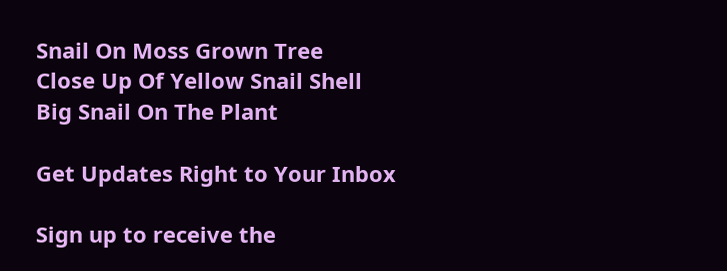Snail On Moss Grown Tree
Close Up Of Yellow Snail Shell
Big Snail On The Plant

Get Updates Right to Your Inbox

Sign up to receive the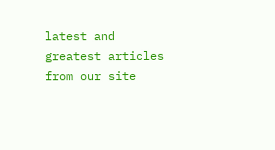latest and greatest articles from our site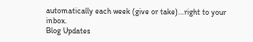automatically each week (give or take)...right to your inbox.
Blog Updates